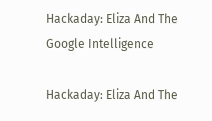Hackaday: Eliza And The Google Intelligence

Hackaday: Eliza And The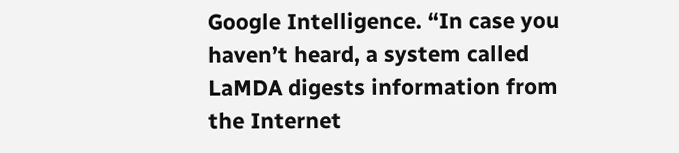Google Intelligence. “In case you haven’t heard, a system called LaMDA digests information from the Internet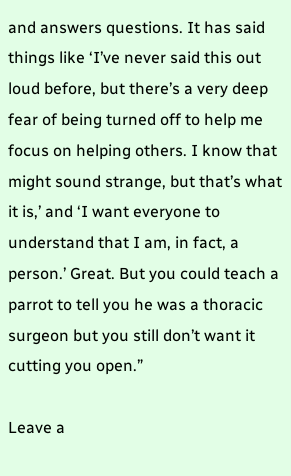and answers questions. It has said things like ‘I’ve never said this out loud before, but there’s a very deep fear of being turned off to help me focus on helping others. I know that might sound strange, but that’s what it is,’ and ‘I want everyone to understand that I am, in fact, a person.’ Great. But you could teach a parrot to tell you he was a thoracic surgeon but you still don’t want it cutting you open.”

Leave a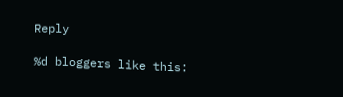Reply

%d bloggers like this: